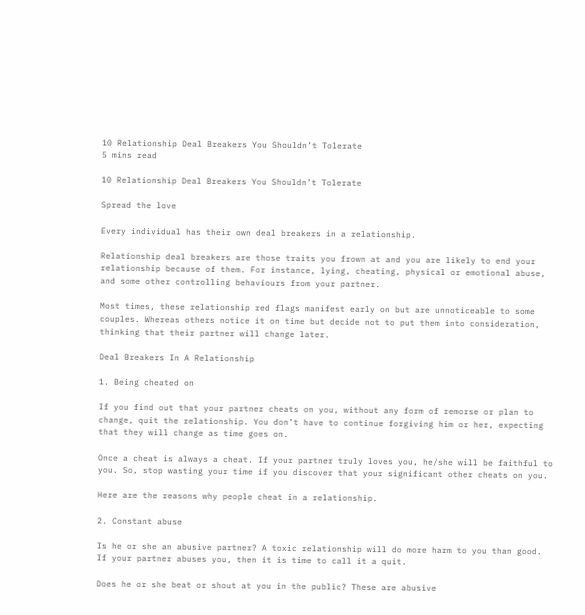10 Relationship Deal Breakers You Shouldn’t Tolerate
5 mins read

10 Relationship Deal Breakers You Shouldn’t Tolerate

Spread the love

Every individual has their own deal breakers in a relationship.

Relationship deal breakers are those traits you frown at and you are likely to end your relationship because of them. For instance, lying, cheating, physical or emotional abuse, and some other controlling behaviours from your partner.

Most times, these relationship red flags manifest early on but are unnoticeable to some couples. Whereas others notice it on time but decide not to put them into consideration, thinking that their partner will change later.

Deal Breakers In A Relationship

1. Being cheated on

If you find out that your partner cheats on you, without any form of remorse or plan to change, quit the relationship. You don’t have to continue forgiving him or her, expecting that they will change as time goes on.

Once a cheat is always a cheat. If your partner truly loves you, he/she will be faithful to you. So, stop wasting your time if you discover that your significant other cheats on you.

Here are the reasons why people cheat in a relationship.

2. Constant abuse

Is he or she an abusive partner? A toxic relationship will do more harm to you than good. If your partner abuses you, then it is time to call it a quit.

Does he or she beat or shout at you in the public? These are abusive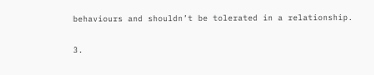behaviours and shouldn’t be tolerated in a relationship.

3.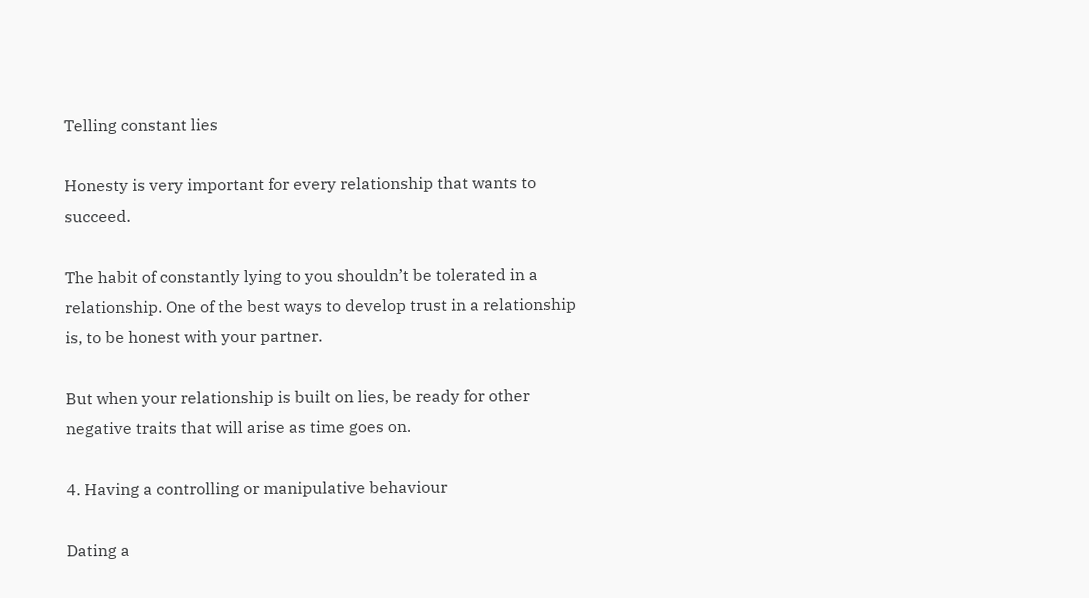Telling constant lies

Honesty is very important for every relationship that wants to succeed.

The habit of constantly lying to you shouldn’t be tolerated in a relationship. One of the best ways to develop trust in a relationship is, to be honest with your partner.

But when your relationship is built on lies, be ready for other negative traits that will arise as time goes on.

4. Having a controlling or manipulative behaviour

Dating a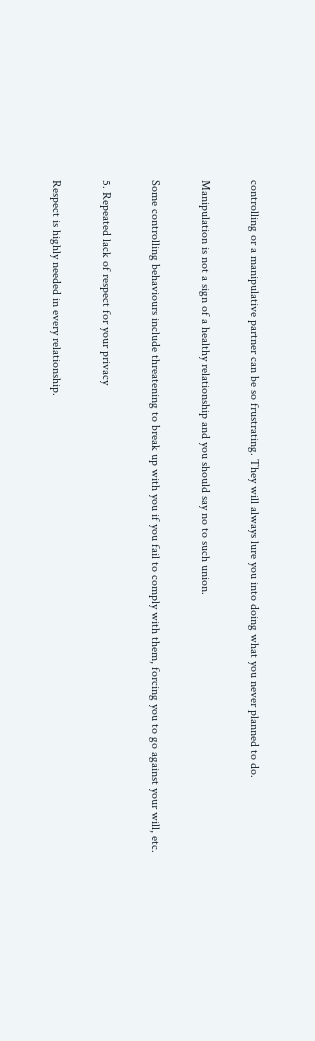controlling or a manipulative partner can be so frustrating. They will always lure you into doing what you never planned to do.

Manipulation is not a sign of a healthy relationship and you should say no to such union.

Some controlling behaviours include threatening to break up with you if you fail to comply with them, forcing you to go against your will, etc.

5. Repeated lack of respect for your privacy

Respect is highly needed in every relationship.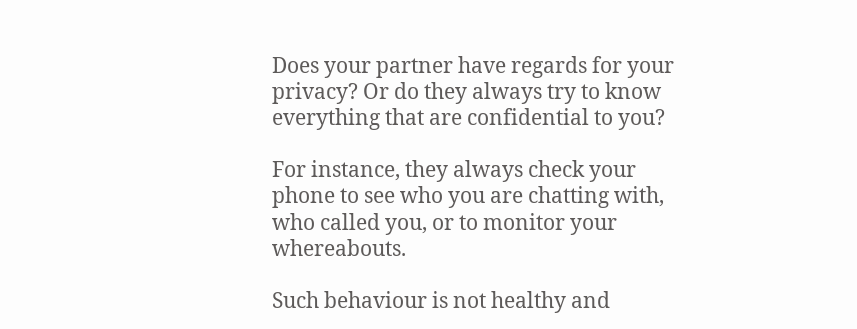Does your partner have regards for your privacy? Or do they always try to know everything that are confidential to you?

For instance, they always check your phone to see who you are chatting with, who called you, or to monitor your whereabouts.

Such behaviour is not healthy and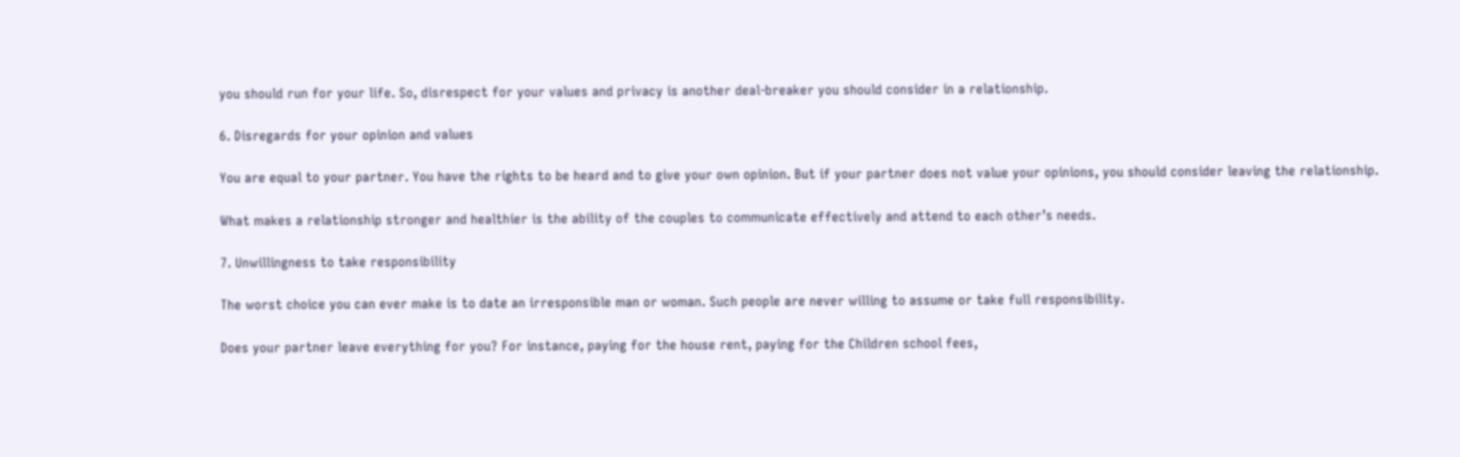you should run for your life. So, disrespect for your values and privacy is another deal-breaker you should consider in a relationship.

6. Disregards for your opinion and values

You are equal to your partner. You have the rights to be heard and to give your own opinion. But if your partner does not value your opinions, you should consider leaving the relationship.

What makes a relationship stronger and healthier is the ability of the couples to communicate effectively and attend to each other’s needs.

7. Unwillingness to take responsibility

The worst choice you can ever make is to date an irresponsible man or woman. Such people are never willing to assume or take full responsibility.

Does your partner leave everything for you? For instance, paying for the house rent, paying for the Children school fees,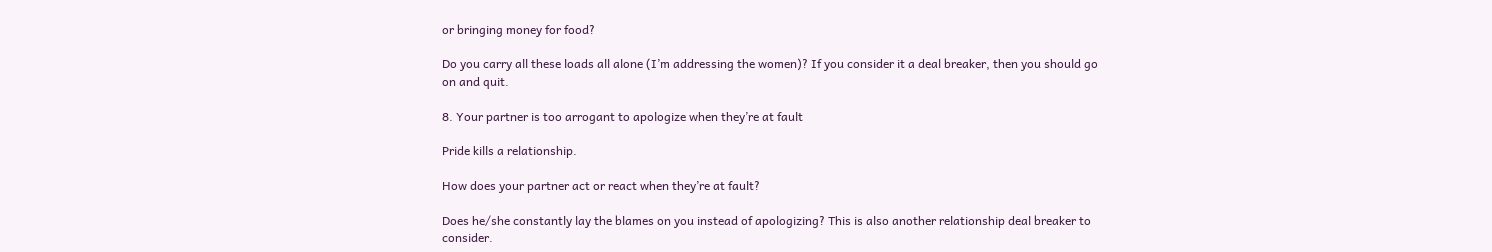or bringing money for food?

Do you carry all these loads all alone (I’m addressing the women)? If you consider it a deal breaker, then you should go on and quit.

8. Your partner is too arrogant to apologize when they’re at fault

Pride kills a relationship.

How does your partner act or react when they’re at fault?

Does he/she constantly lay the blames on you instead of apologizing? This is also another relationship deal breaker to consider.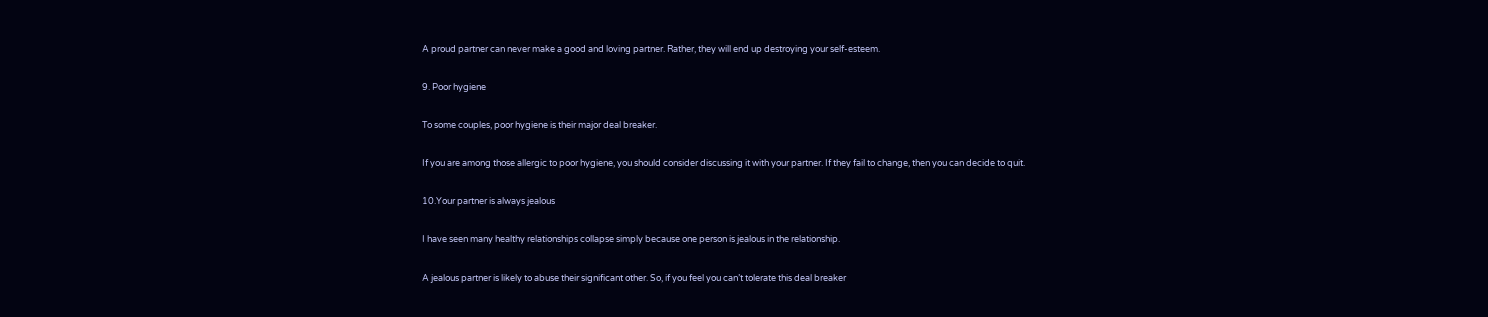A proud partner can never make a good and loving partner. Rather, they will end up destroying your self-esteem.

9. Poor hygiene

To some couples, poor hygiene is their major deal breaker.

If you are among those allergic to poor hygiene, you should consider discussing it with your partner. If they fail to change, then you can decide to quit.

10.Your partner is always jealous

I have seen many healthy relationships collapse simply because one person is jealous in the relationship.

A jealous partner is likely to abuse their significant other. So, if you feel you can’t tolerate this deal breaker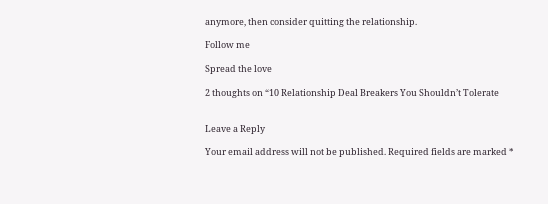anymore, then consider quitting the relationship.

Follow me

Spread the love

2 thoughts on “10 Relationship Deal Breakers You Shouldn’t Tolerate


Leave a Reply

Your email address will not be published. Required fields are marked *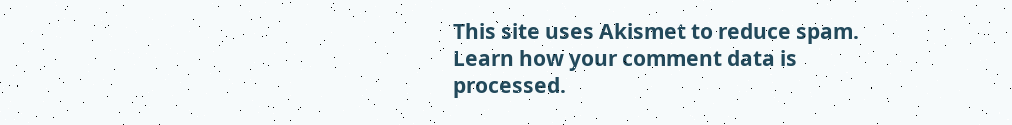This site uses Akismet to reduce spam. Learn how your comment data is processed.